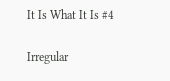It Is What It Is #4

Irregular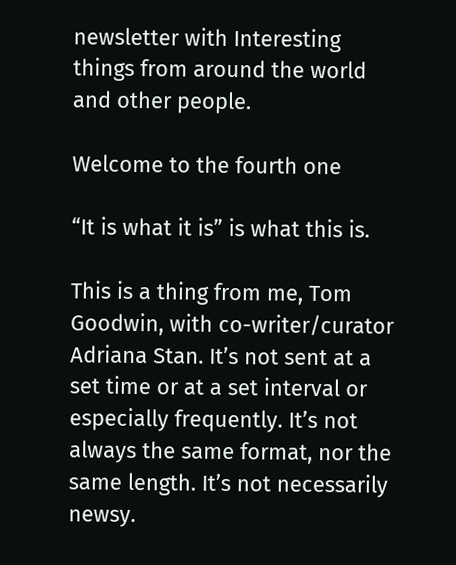newsletter with Interesting things from around the world and other people.

Welcome to the fourth one

“It is what it is” is what this is.

This is a thing from me, Tom Goodwin, with co-writer/curator Adriana Stan. It’s not sent at a set time or at a set interval or especially frequently. It’s not always the same format, nor the same length. It’s not necessarily newsy.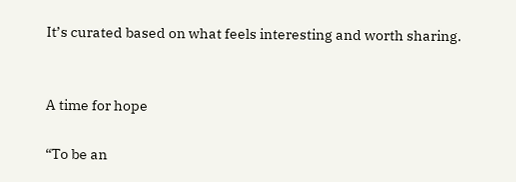It’s curated based on what feels interesting and worth sharing.


A time for hope

“To be an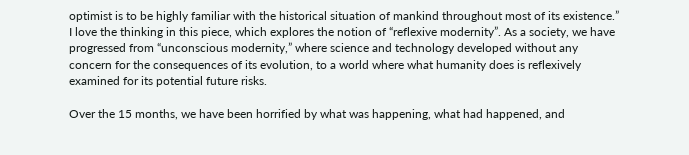optimist is to be highly familiar with the historical situation of mankind throughout most of its existence.” I love the thinking in this piece, which explores the notion of “reflexive modernity”. As a society, we have progressed from “unconscious modernity,” where science and technology developed without any concern for the consequences of its evolution, to a world where what humanity does is reflexively examined for its potential future risks.

Over the 15 months, we have been horrified by what was happening, what had happened, and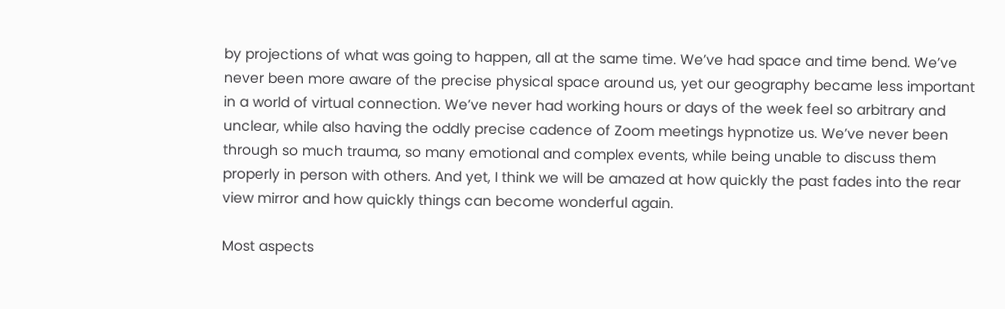by projections of what was going to happen, all at the same time. We’ve had space and time bend. We’ve never been more aware of the precise physical space around us, yet our geography became less important in a world of virtual connection. We’ve never had working hours or days of the week feel so arbitrary and unclear, while also having the oddly precise cadence of Zoom meetings hypnotize us. We’ve never been through so much trauma, so many emotional and complex events, while being unable to discuss them properly in person with others. And yet, I think we will be amazed at how quickly the past fades into the rear view mirror and how quickly things can become wonderful again.

Most aspects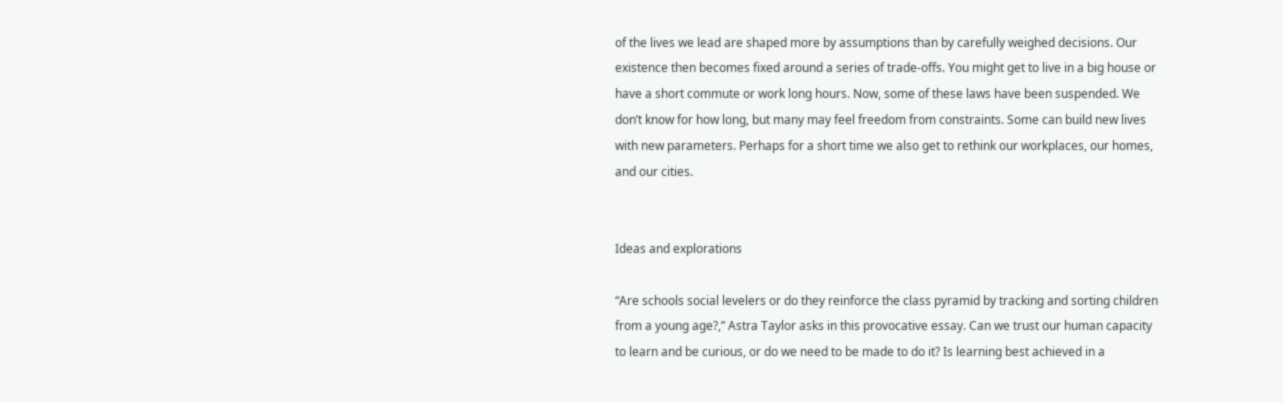of the lives we lead are shaped more by assumptions than by carefully weighed decisions. Our existence then becomes fixed around a series of trade-offs. You might get to live in a big house or have a short commute or work long hours. Now, some of these laws have been suspended. We don’t know for how long, but many may feel freedom from constraints. Some can build new lives with new parameters. Perhaps for a short time we also get to rethink our workplaces, our homes, and our cities.


Ideas and explorations

“Are schools social levelers or do they reinforce the class pyramid by tracking and sorting children from a young age?,” Astra Taylor asks in this provocative essay. Can we trust our human capacity to learn and be curious, or do we need to be made to do it? Is learning best achieved in a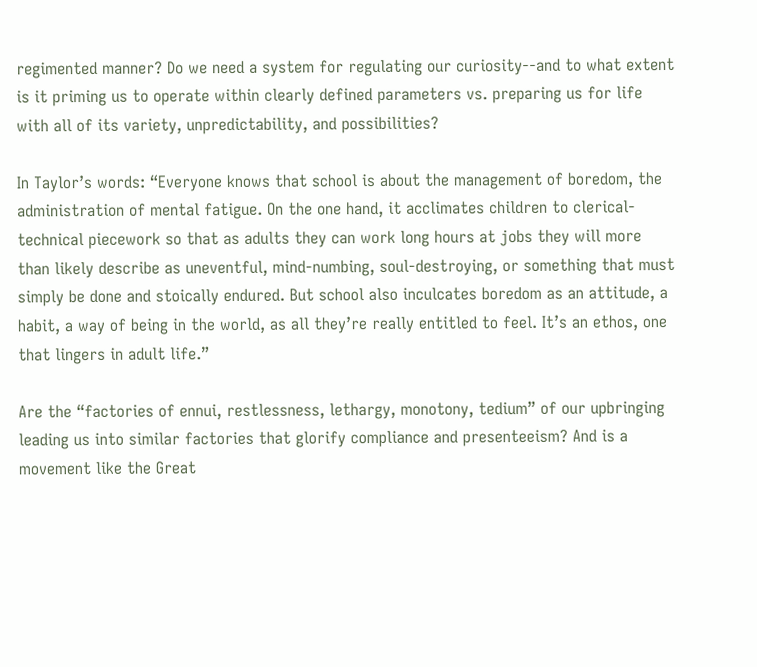regimented manner? Do we need a system for regulating our curiosity--and to what extent is it priming us to operate within clearly defined parameters vs. preparing us for life with all of its variety, unpredictability, and possibilities?

In Taylor’s words: “Everyone knows that school is about the management of boredom, the administration of mental fatigue. On the one hand, it acclimates children to clerical-technical piecework so that as adults they can work long hours at jobs they will more than likely describe as uneventful, mind-numbing, soul-destroying, or something that must simply be done and stoically endured. But school also inculcates boredom as an attitude, a habit, a way of being in the world, as all they’re really entitled to feel. It’s an ethos, one that lingers in adult life.”

Are the “factories of ennui, restlessness, lethargy, monotony, tedium” of our upbringing leading us into similar factories that glorify compliance and presenteeism? And is a movement like the Great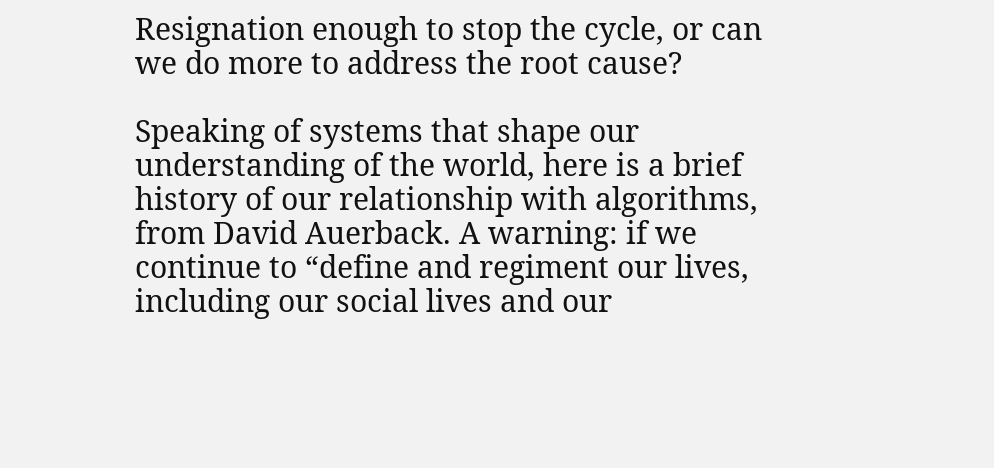Resignation enough to stop the cycle, or can we do more to address the root cause?

Speaking of systems that shape our understanding of the world, here is a brief history of our relationship with algorithms, from David Auerback. A warning: if we continue to “define and regiment our lives, including our social lives and our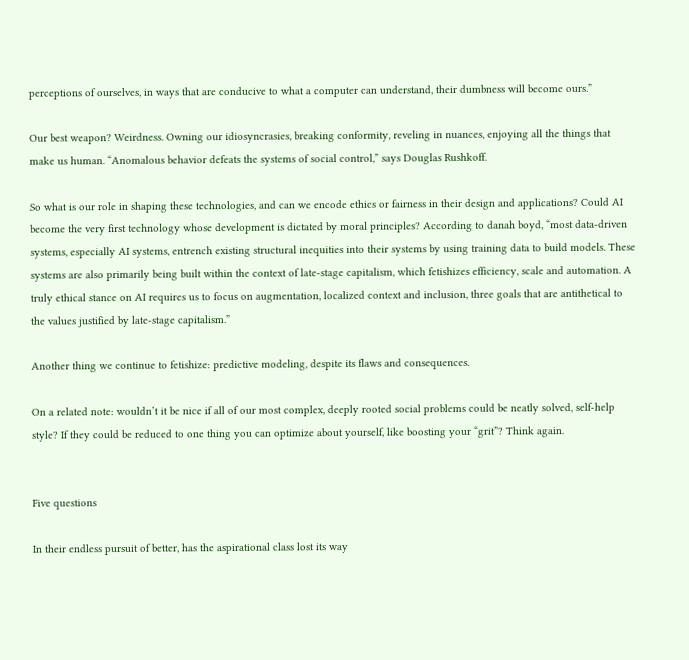perceptions of ourselves, in ways that are conducive to what a computer can understand, their dumbness will become ours.”

Our best weapon? Weirdness. Owning our idiosyncrasies, breaking conformity, reveling in nuances, enjoying all the things that make us human. “Anomalous behavior defeats the systems of social control,” says Douglas Rushkoff.

So what is our role in shaping these technologies, and can we encode ethics or fairness in their design and applications? Could AI become the very first technology whose development is dictated by moral principles? According to danah boyd, “most data-driven systems, especially AI systems, entrench existing structural inequities into their systems by using training data to build models. These systems are also primarily being built within the context of late-stage capitalism, which fetishizes efficiency, scale and automation. A truly ethical stance on AI requires us to focus on augmentation, localized context and inclusion, three goals that are antithetical to the values justified by late-stage capitalism.”

Another thing we continue to fetishize: predictive modeling, despite its flaws and consequences.

On a related note: wouldn’t it be nice if all of our most complex, deeply rooted social problems could be neatly solved, self-help style? If they could be reduced to one thing you can optimize about yourself, like boosting your “grit”? Think again.


Five questions

In their endless pursuit of better, has the aspirational class lost its way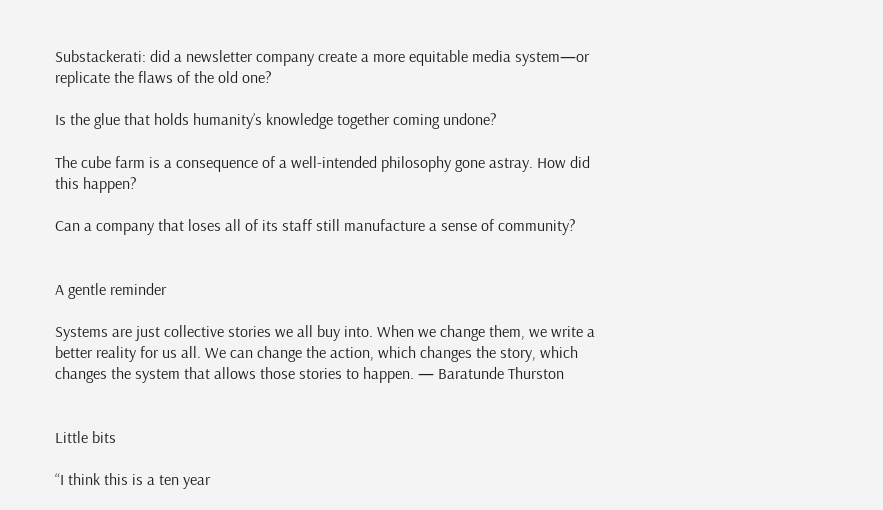Substackerati: did a newsletter company create a more equitable media system—or replicate the flaws of the old one?

Is the glue that holds humanity’s knowledge together coming undone?

The cube farm is a consequence of a well-intended philosophy gone astray. How did this happen?

Can a company that loses all of its staff still manufacture a sense of community?


A gentle reminder

Systems are just collective stories we all buy into. When we change them, we write a better reality for us all. We can change the action, which changes the story, which changes the system that allows those stories to happen. — Baratunde Thurston


Little bits

“I think this is a ten year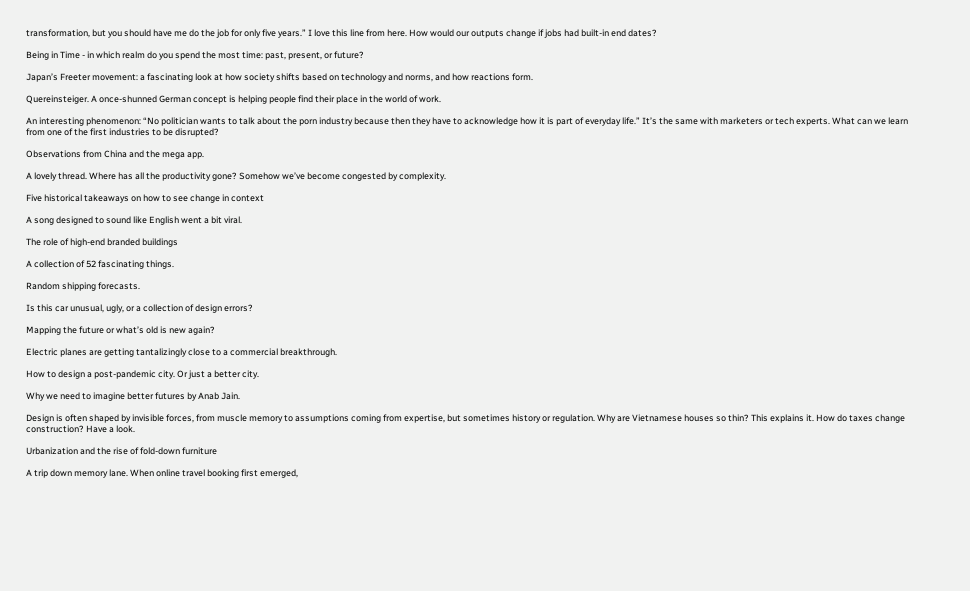transformation, but you should have me do the job for only five years.” I love this line from here. How would our outputs change if jobs had built-in end dates?

Being in Time - in which realm do you spend the most time: past, present, or future?

Japan’s Freeter movement: a fascinating look at how society shifts based on technology and norms, and how reactions form.

Quereinsteiger. A once-shunned German concept is helping people find their place in the world of work.

An interesting phenomenon: “No politician wants to talk about the porn industry because then they have to acknowledge how it is part of everyday life.” It’s the same with marketers or tech experts. What can we learn from one of the first industries to be disrupted?

Observations from China and the mega app.

A lovely thread. Where has all the productivity gone? Somehow we’ve become congested by complexity.

Five historical takeaways on how to see change in context

A song designed to sound like English went a bit viral.

The role of high-end branded buildings

A collection of 52 fascinating things.

Random shipping forecasts.

Is this car unusual, ugly, or a collection of design errors?

Mapping the future or what’s old is new again?

Electric planes are getting tantalizingly close to a commercial breakthrough.

How to design a post-pandemic city. Or just a better city.

Why we need to imagine better futures by Anab Jain.

Design is often shaped by invisible forces, from muscle memory to assumptions coming from expertise, but sometimes history or regulation. Why are Vietnamese houses so thin? This explains it. How do taxes change construction? Have a look.

Urbanization and the rise of fold-down furniture

A trip down memory lane. When online travel booking first emerged,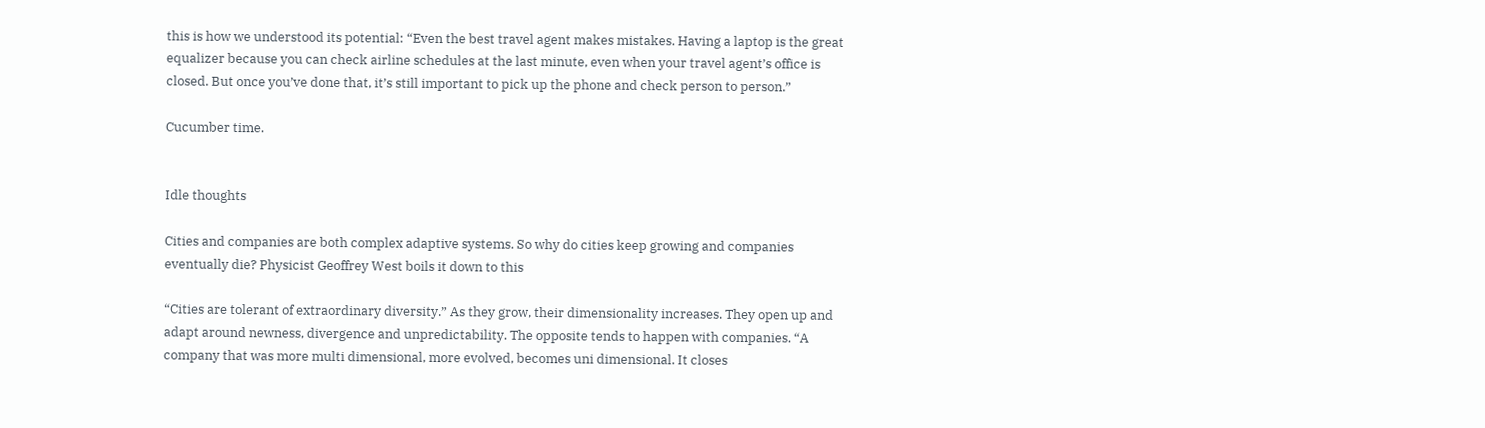this is how we understood its potential: “Even the best travel agent makes mistakes. Having a laptop is the great equalizer because you can check airline schedules at the last minute, even when your travel agent’s office is closed. But once you’ve done that, it’s still important to pick up the phone and check person to person.”

Cucumber time.


Idle thoughts

Cities and companies are both complex adaptive systems. So why do cities keep growing and companies eventually die? Physicist Geoffrey West boils it down to this

“Cities are tolerant of extraordinary diversity.” As they grow, their dimensionality increases. They open up and adapt around newness, divergence and unpredictability. The opposite tends to happen with companies. “A company that was more multi dimensional, more evolved, becomes uni dimensional. It closes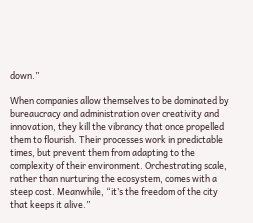down.”

When companies allow themselves to be dominated by bureaucracy and administration over creativity and innovation, they kill the vibrancy that once propelled them to flourish. Their processes work in predictable times, but prevent them from adapting to the complexity of their environment. Orchestrating scale, rather than nurturing the ecosystem, comes with a steep cost. Meanwhile, “it’s the freedom of the city that keeps it alive.”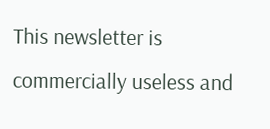This newsletter is commercially useless and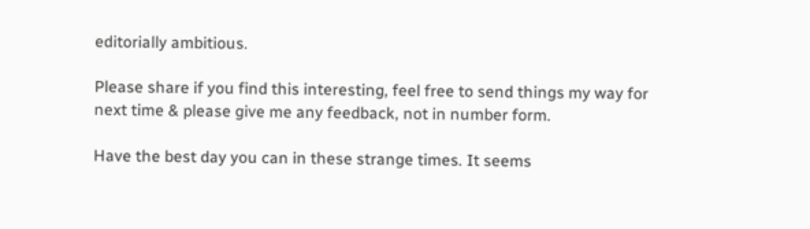editorially ambitious.

Please share if you find this interesting, feel free to send things my way for next time & please give me any feedback, not in number form.

Have the best day you can in these strange times. It seems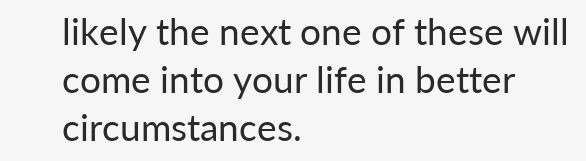likely the next one of these will come into your life in better circumstances.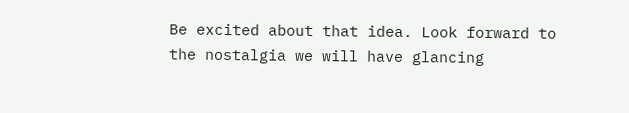Be excited about that idea. Look forward to the nostalgia we will have glancing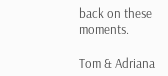back on these moments.

Tom & Adriana